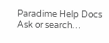Paradime Help Docs
Ask or search…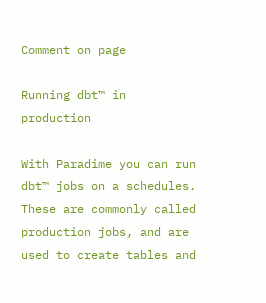Comment on page

Running dbt™ in production

With Paradime you can run dbt™ jobs on a schedules. These are commonly called production jobs, and are used to create tables and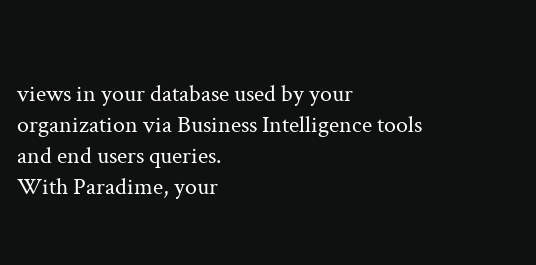views in your database used by your organization via Business Intelligence tools and end users queries.
With Paradime, your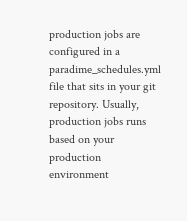production jobs are configured in a paradime_schedules.yml file that sits in your git repository. Usually, production jobs runs based on your production environment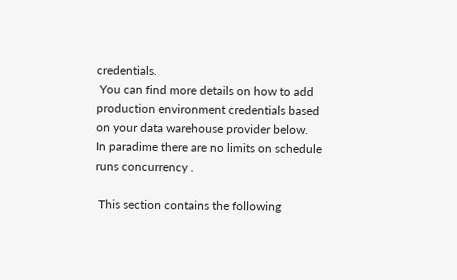credentials.
 You can find more details on how to add production environment credentials based on your data warehouse provider below.
In paradime there are no limits on schedule runs concurrency .

 This section contains the following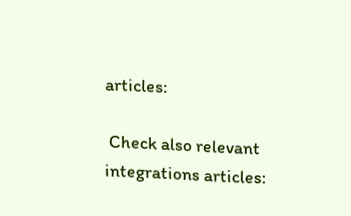articles:

 Check also relevant integrations articles: